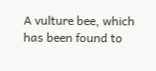A vulture bee, which has been found to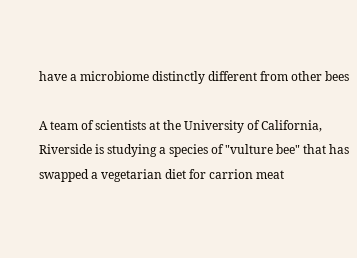have a microbiome distinctly different from other bees

A team of scientists at the University of California, Riverside is studying a species of "vulture bee" that has swapped a vegetarian diet for carrion meat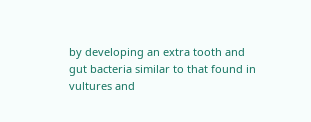by developing an extra tooth and gut bacteria similar to that found in vultures and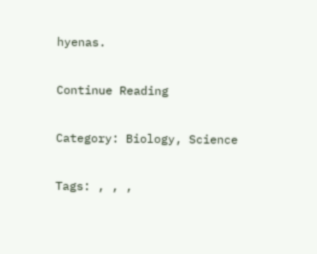hyenas.

Continue Reading

Category: Biology, Science

Tags: , , ,